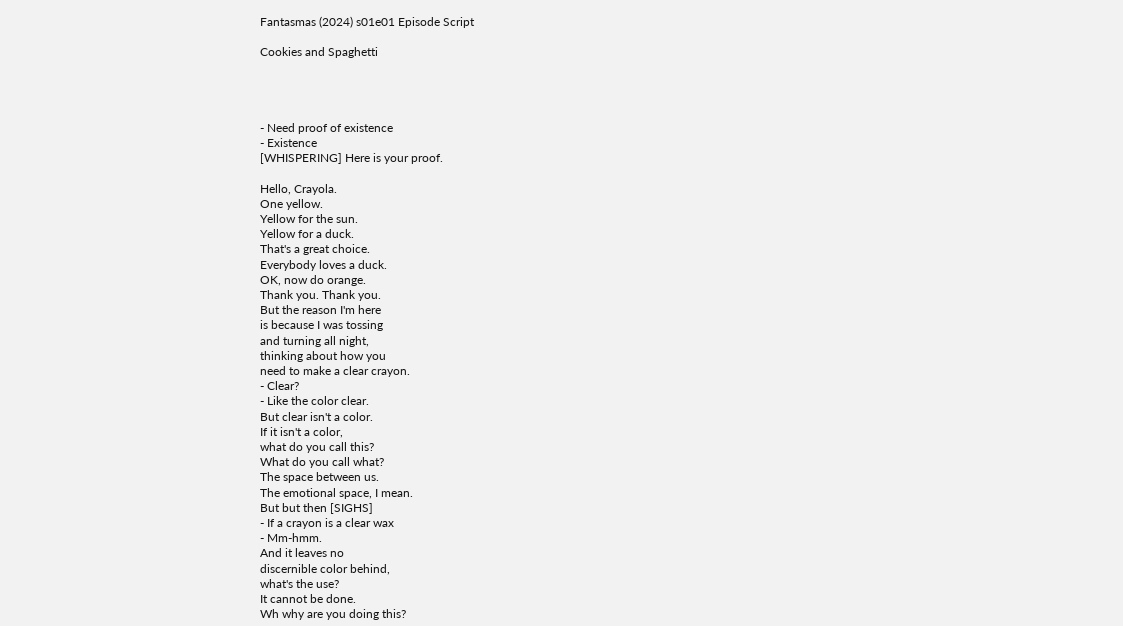Fantasmas (2024) s01e01 Episode Script

Cookies and Spaghetti




- Need proof of existence
- Existence
[WHISPERING] Here is your proof.

Hello, Crayola.
One yellow.
Yellow for the sun.
Yellow for a duck.
That's a great choice.
Everybody loves a duck.
OK, now do orange.
Thank you. Thank you.
But the reason I'm here
is because I was tossing
and turning all night,
thinking about how you
need to make a clear crayon.
- Clear?
- Like the color clear.
But clear isn't a color.
If it isn't a color,
what do you call this?
What do you call what?
The space between us.
The emotional space, I mean.
But but then [SIGHS]
- If a crayon is a clear wax
- Mm-hmm.
And it leaves no
discernible color behind,
what's the use?
It cannot be done.
Wh why are you doing this?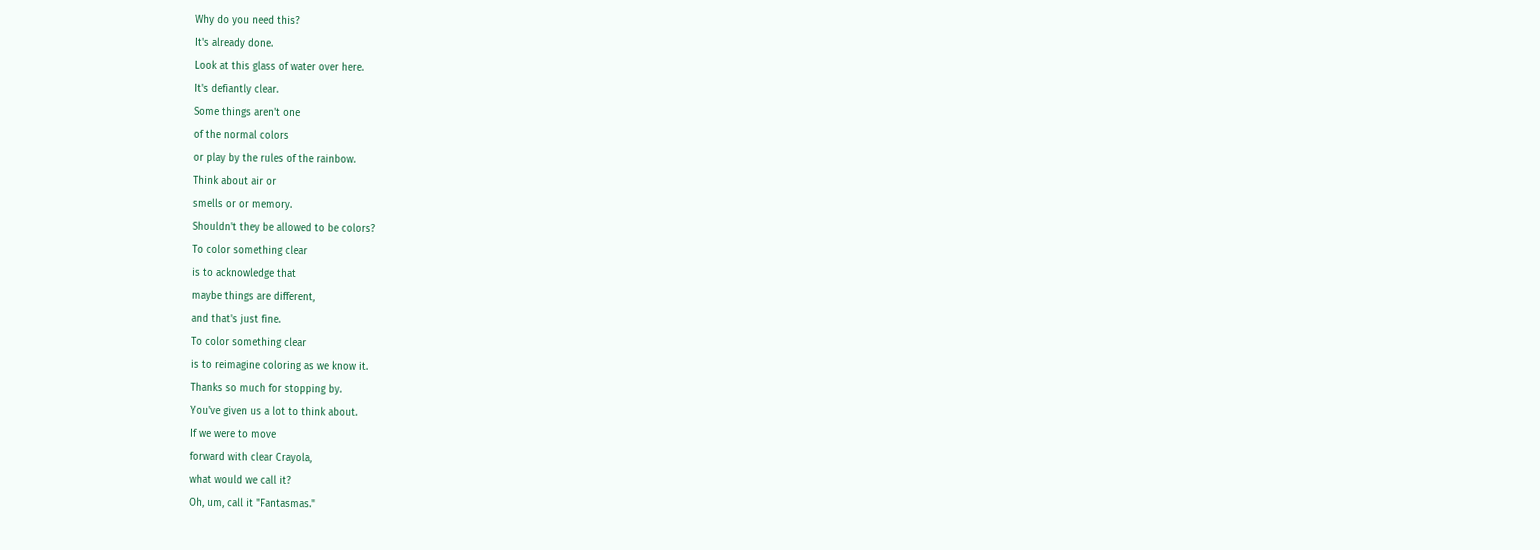Why do you need this?
It's already done.
Look at this glass of water over here.
It's defiantly clear.
Some things aren't one
of the normal colors
or play by the rules of the rainbow.
Think about air or
smells or or memory.
Shouldn't they be allowed to be colors?
To color something clear
is to acknowledge that
maybe things are different,
and that's just fine.
To color something clear
is to reimagine coloring as we know it.
Thanks so much for stopping by.
You've given us a lot to think about.
If we were to move
forward with clear Crayola,
what would we call it?
Oh, um, call it "Fantasmas."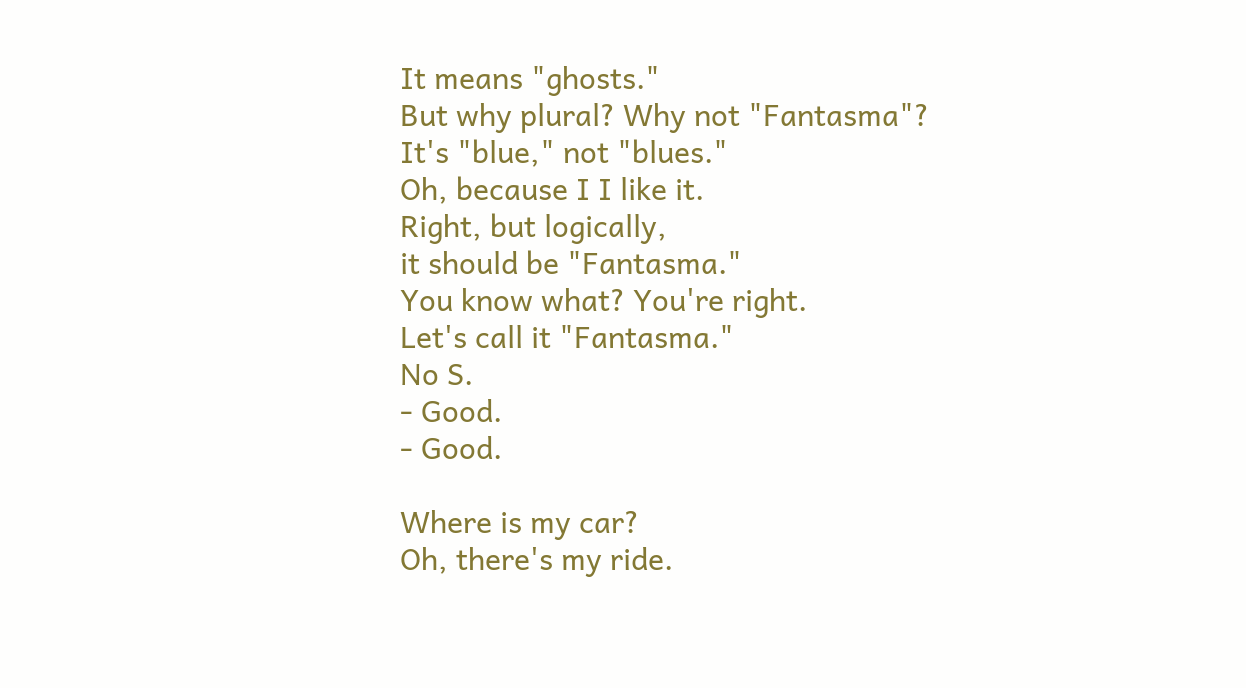It means "ghosts."
But why plural? Why not "Fantasma"?
It's "blue," not "blues."
Oh, because I I like it.
Right, but logically,
it should be "Fantasma."
You know what? You're right.
Let's call it "Fantasma."
No S.
- Good.
- Good.

Where is my car?
Oh, there's my ride.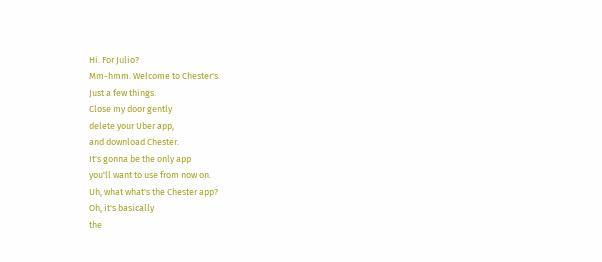Hi. For Julio?
Mm-hmm. Welcome to Chester's.
Just a few things.
Close my door gently
delete your Uber app,
and download Chester.
It's gonna be the only app
you'll want to use from now on.
Uh, what what's the Chester app?
Oh, it's basically
the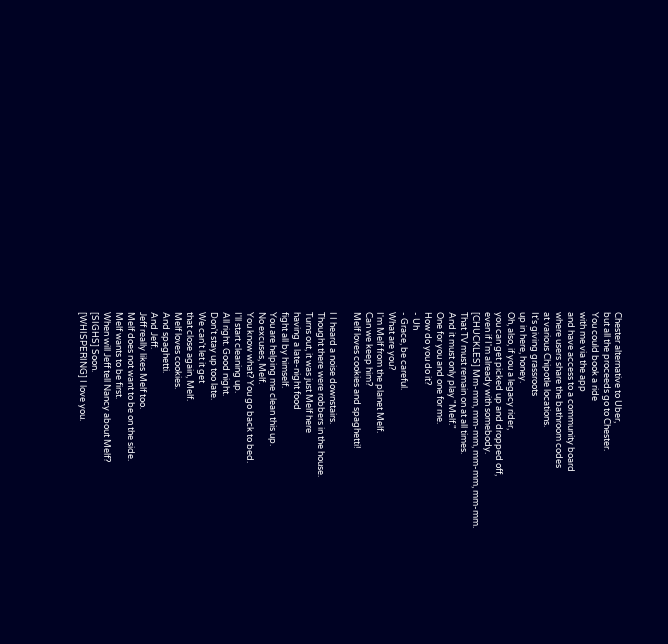Chester alternative to Uber,
but all the proceeds go to Chester.
You could book a ride
with me via the app
and have access to a community board
where users share the bathroom codes
at various Chipotle locations.
It's giving grassroots
up in here, honey.
Oh, also, if you a legacy rider,
you can get picked up and dropped off,
even if I'm already with somebody.
[CHUCKLES] Mm-mm, mm-mm, mm-mm, mm-mm.
That TV must remain on at all times.
And it must only play "Melf."
One for you and one for me.
How do you do it?
- Uh
- Grace, be careful.
What are you?
I'm Melf from the planet Melf.
Can we keep him?
Melf loves cookies and spaghetti!

I I heard a noise downstairs.
Thought there were robbers in the house.
Turns out, it was just Melf here
having a late-night food
fight all by himself.
You are helping me clean this up.
No excuses, Melf.
You know what? You go back to bed.
I'll start cleaning up.
All right. Good night.
Don't stay up too late.
We can't let it get
that close again, Melf.
Melf loves cookies.
And spaghetti.
And Jeff.
Jeff really likes Melf too.
Melf does not want to be on the side.
Melf wants to be first.
When will Jeff tell Nancy about Melf?
[SIGHS] Soon.
[WHISPERING] I love you.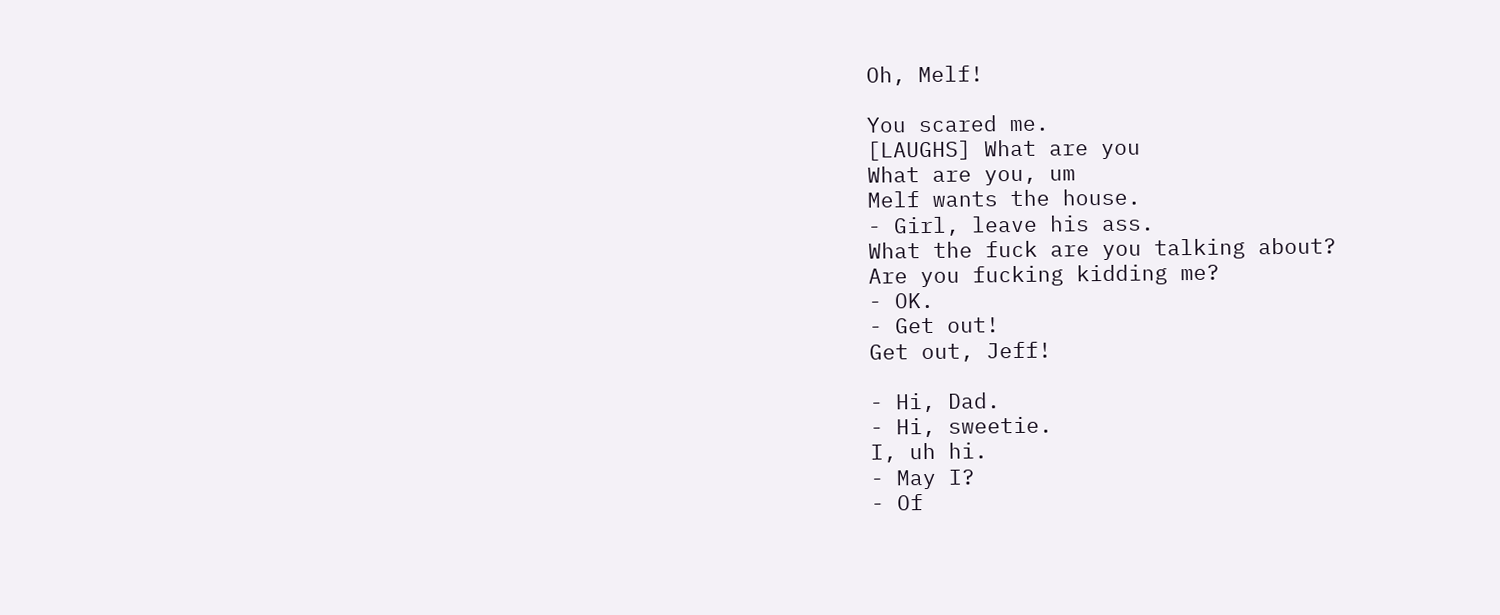Oh, Melf!

You scared me.
[LAUGHS] What are you
What are you, um
Melf wants the house.
- Girl, leave his ass.
What the fuck are you talking about?
Are you fucking kidding me?
- OK.
- Get out!
Get out, Jeff!

- Hi, Dad.
- Hi, sweetie.
I, uh hi.
- May I?
- Of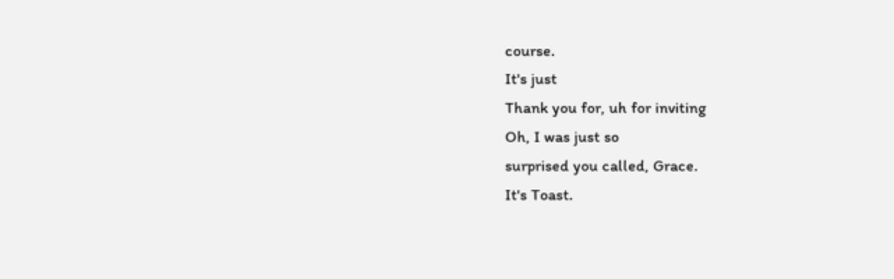course.
It's just
Thank you for, uh for inviting
Oh, I was just so
surprised you called, Grace.
It's Toast.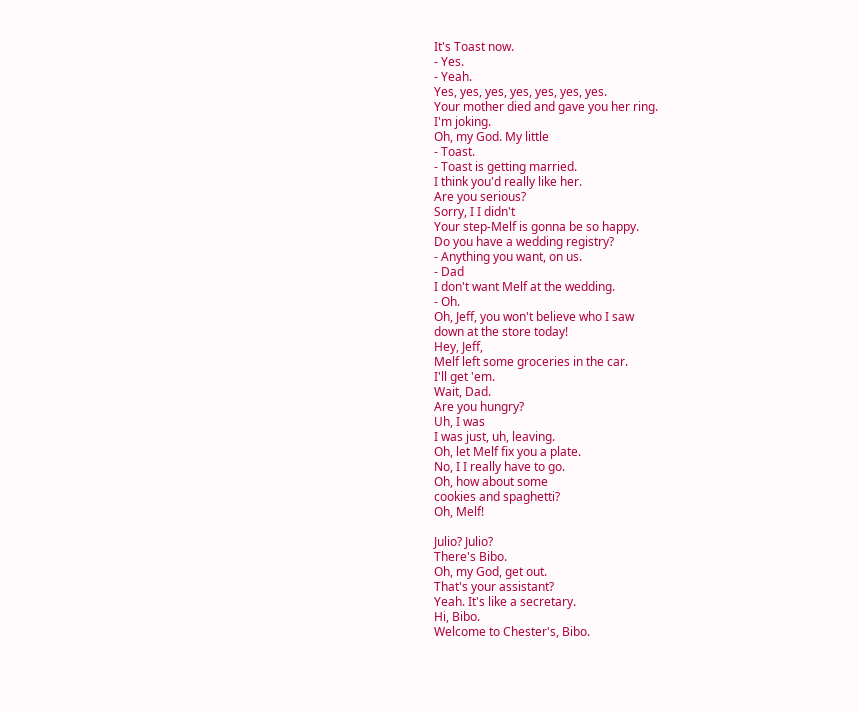It's Toast now.
- Yes.
- Yeah.
Yes, yes, yes, yes, yes, yes, yes.
Your mother died and gave you her ring.
I'm joking.
Oh, my God. My little
- Toast.
- Toast is getting married.
I think you'd really like her.
Are you serious?
Sorry, I I didn't
Your step-Melf is gonna be so happy.
Do you have a wedding registry?
- Anything you want, on us.
- Dad
I don't want Melf at the wedding.
- Oh.
Oh, Jeff, you won't believe who I saw
down at the store today!
Hey, Jeff,
Melf left some groceries in the car.
I'll get 'em.
Wait, Dad.
Are you hungry?
Uh, I was
I was just, uh, leaving.
Oh, let Melf fix you a plate.
No, I I really have to go.
Oh, how about some
cookies and spaghetti?
Oh, Melf!

Julio? Julio?
There's Bibo.
Oh, my God, get out.
That's your assistant?
Yeah. It's like a secretary.
Hi, Bibo.
Welcome to Chester's, Bibo.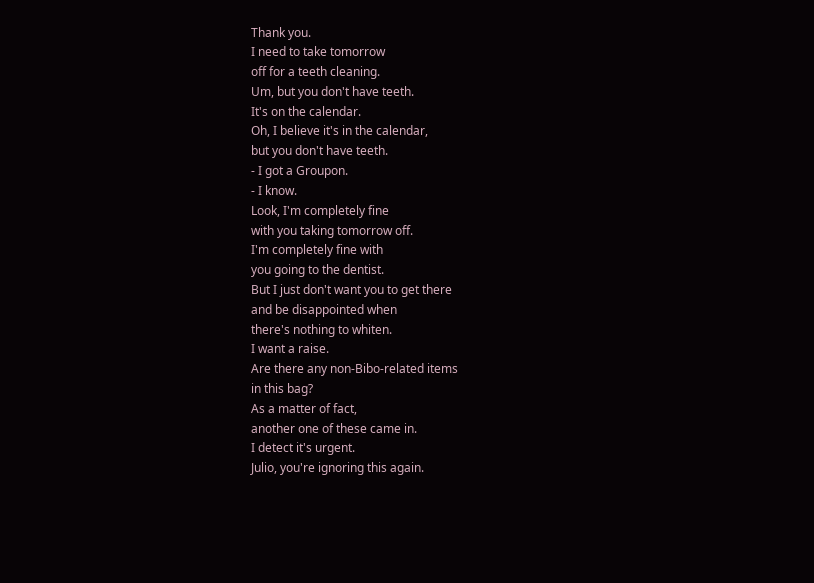Thank you.
I need to take tomorrow
off for a teeth cleaning.
Um, but you don't have teeth.
It's on the calendar.
Oh, I believe it's in the calendar,
but you don't have teeth.
- I got a Groupon.
- I know.
Look, I'm completely fine
with you taking tomorrow off.
I'm completely fine with
you going to the dentist.
But I just don't want you to get there
and be disappointed when
there's nothing to whiten.
I want a raise.
Are there any non-Bibo-related items
in this bag?
As a matter of fact,
another one of these came in.
I detect it's urgent.
Julio, you're ignoring this again.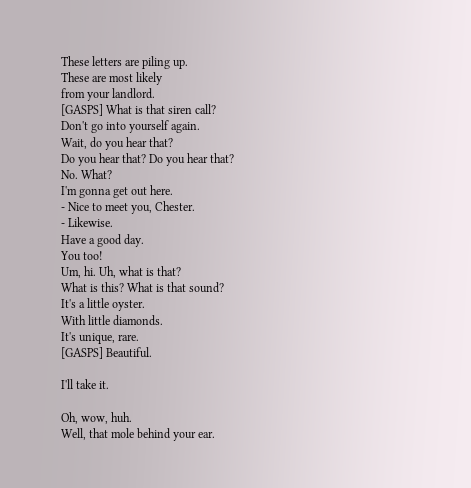These letters are piling up.
These are most likely
from your landlord.
[GASPS] What is that siren call?
Don't go into yourself again.
Wait, do you hear that?
Do you hear that? Do you hear that?
No. What?
I'm gonna get out here.
- Nice to meet you, Chester.
- Likewise.
Have a good day.
You too!
Um, hi. Uh, what is that?
What is this? What is that sound?
It's a little oyster.
With little diamonds.
It's unique, rare.
[GASPS] Beautiful.

I'll take it.

Oh, wow, huh.
Well, that mole behind your ear.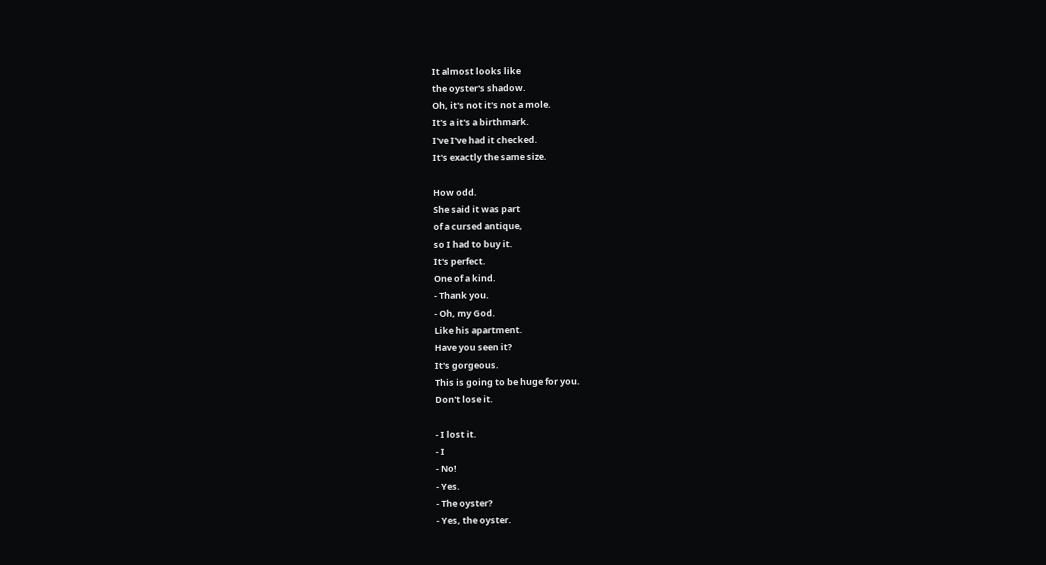It almost looks like
the oyster's shadow.
Oh, it's not it's not a mole.
It's a it's a birthmark.
I've I've had it checked.
It's exactly the same size.

How odd.
She said it was part
of a cursed antique,
so I had to buy it.
It's perfect.
One of a kind.
- Thank you.
- Oh, my God.
Like his apartment.
Have you seen it?
It's gorgeous.
This is going to be huge for you.
Don't lose it.

- I lost it.
- I
- No!
- Yes.
- The oyster?
- Yes, the oyster.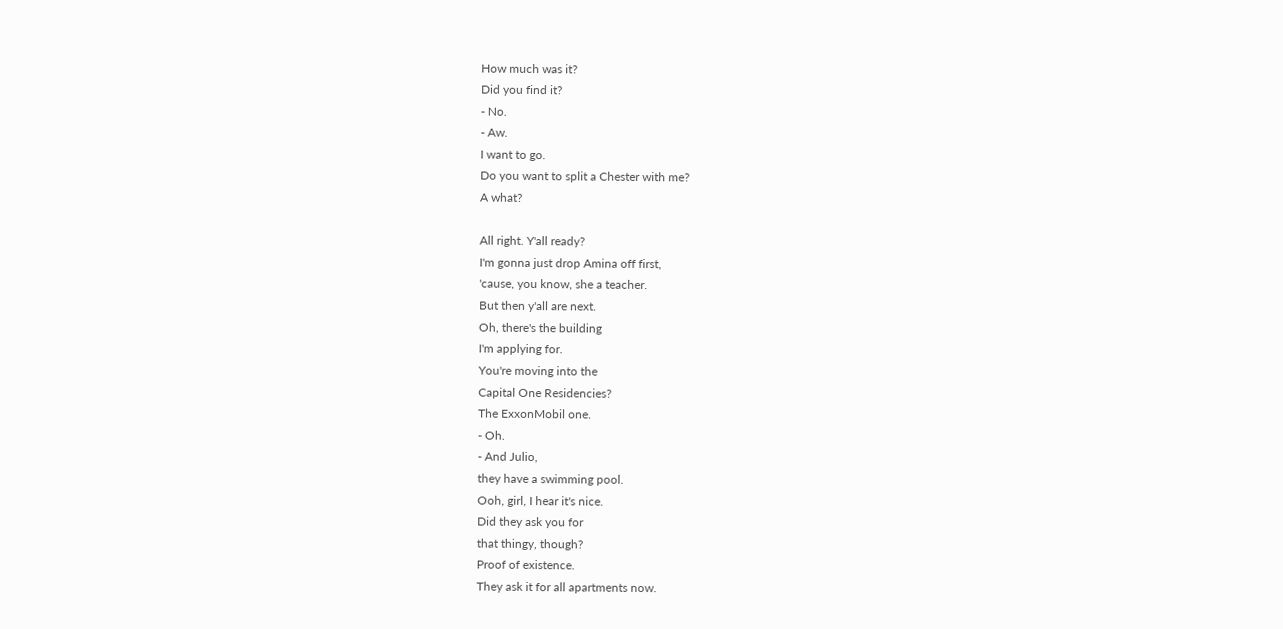How much was it?
Did you find it?
- No.
- Aw.
I want to go.
Do you want to split a Chester with me?
A what?

All right. Y'all ready?
I'm gonna just drop Amina off first,
'cause, you know, she a teacher.
But then y'all are next.
Oh, there's the building
I'm applying for.
You're moving into the
Capital One Residencies?
The ExxonMobil one.
- Oh.
- And Julio,
they have a swimming pool.
Ooh, girl, I hear it's nice.
Did they ask you for
that thingy, though?
Proof of existence.
They ask it for all apartments now.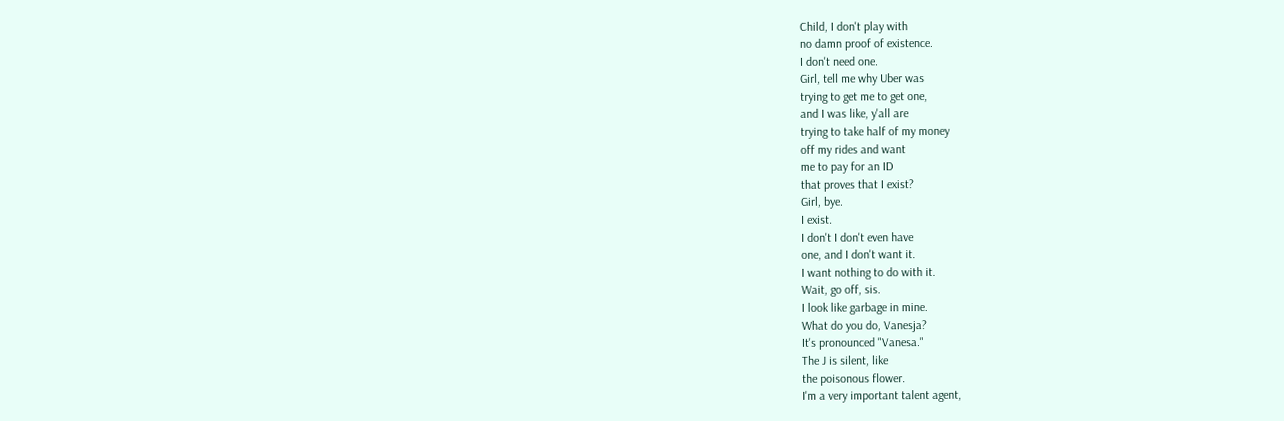Child, I don't play with
no damn proof of existence.
I don't need one.
Girl, tell me why Uber was
trying to get me to get one,
and I was like, y'all are
trying to take half of my money
off my rides and want
me to pay for an ID
that proves that I exist?
Girl, bye.
I exist.
I don't I don't even have
one, and I don't want it.
I want nothing to do with it.
Wait, go off, sis.
I look like garbage in mine.
What do you do, Vanesja?
It's pronounced "Vanesa."
The J is silent, like
the poisonous flower.
I'm a very important talent agent,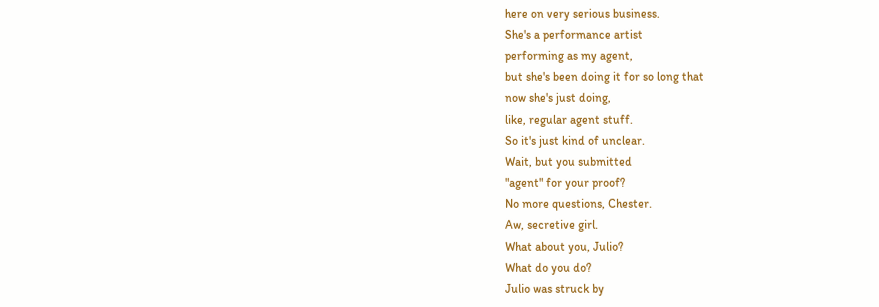here on very serious business.
She's a performance artist
performing as my agent,
but she's been doing it for so long that
now she's just doing,
like, regular agent stuff.
So it's just kind of unclear.
Wait, but you submitted
"agent" for your proof?
No more questions, Chester.
Aw, secretive girl.
What about you, Julio?
What do you do?
Julio was struck by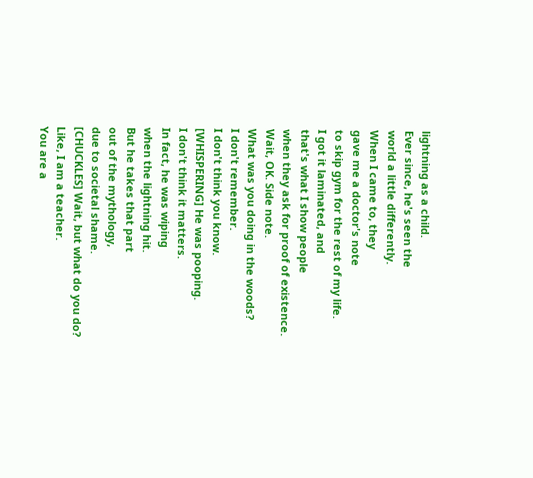lightning as a child.
Ever since, he's seen the
world a little differently.
When I came to, they
gave me a doctor's note
to skip gym for the rest of my life.
I got it laminated, and
that's what I show people
when they ask for proof of existence.
Wait, OK. Side note.
What was you doing in the woods?
I don't remember.
I don't think you know.
[WHISPERING] He was pooping.
I don't think it matters.
In fact, he was wiping
when the lightning hit.
But he takes that part
out of the mythology,
due to societal shame.
[CHUCKLES] Wait, but what do you do?
Like, I am a teacher.
You are a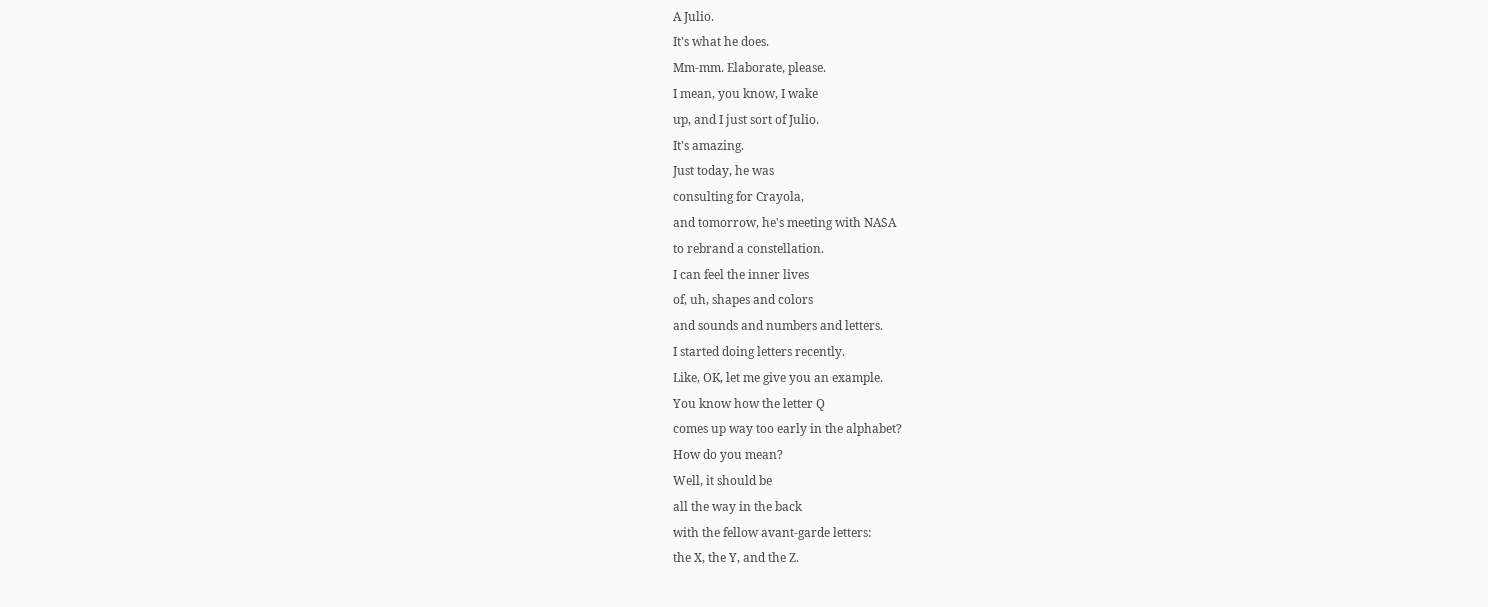A Julio.
It's what he does.
Mm-mm. Elaborate, please.
I mean, you know, I wake
up, and I just sort of Julio.
It's amazing.
Just today, he was
consulting for Crayola,
and tomorrow, he's meeting with NASA
to rebrand a constellation.
I can feel the inner lives
of, uh, shapes and colors
and sounds and numbers and letters.
I started doing letters recently.
Like, OK, let me give you an example.
You know how the letter Q
comes up way too early in the alphabet?
How do you mean?
Well, it should be
all the way in the back
with the fellow avant-garde letters:
the X, the Y, and the Z.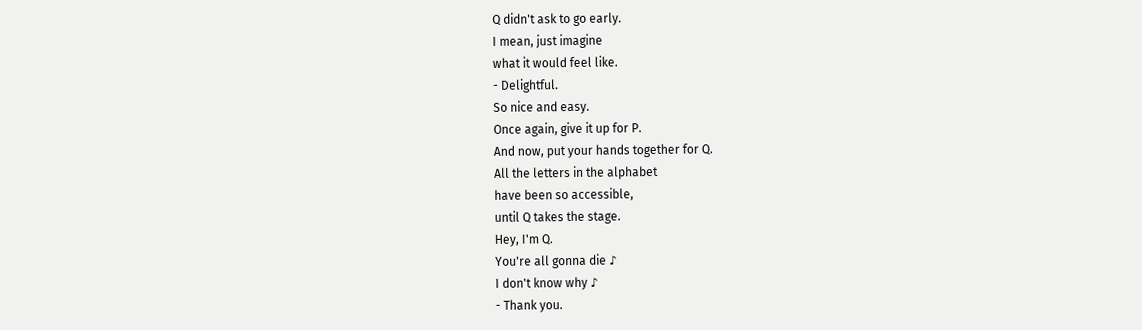Q didn't ask to go early.
I mean, just imagine
what it would feel like.
- Delightful.
So nice and easy.
Once again, give it up for P.
And now, put your hands together for Q.
All the letters in the alphabet
have been so accessible,
until Q takes the stage.
Hey, I'm Q.
You're all gonna die ♪
I don't know why ♪
- Thank you.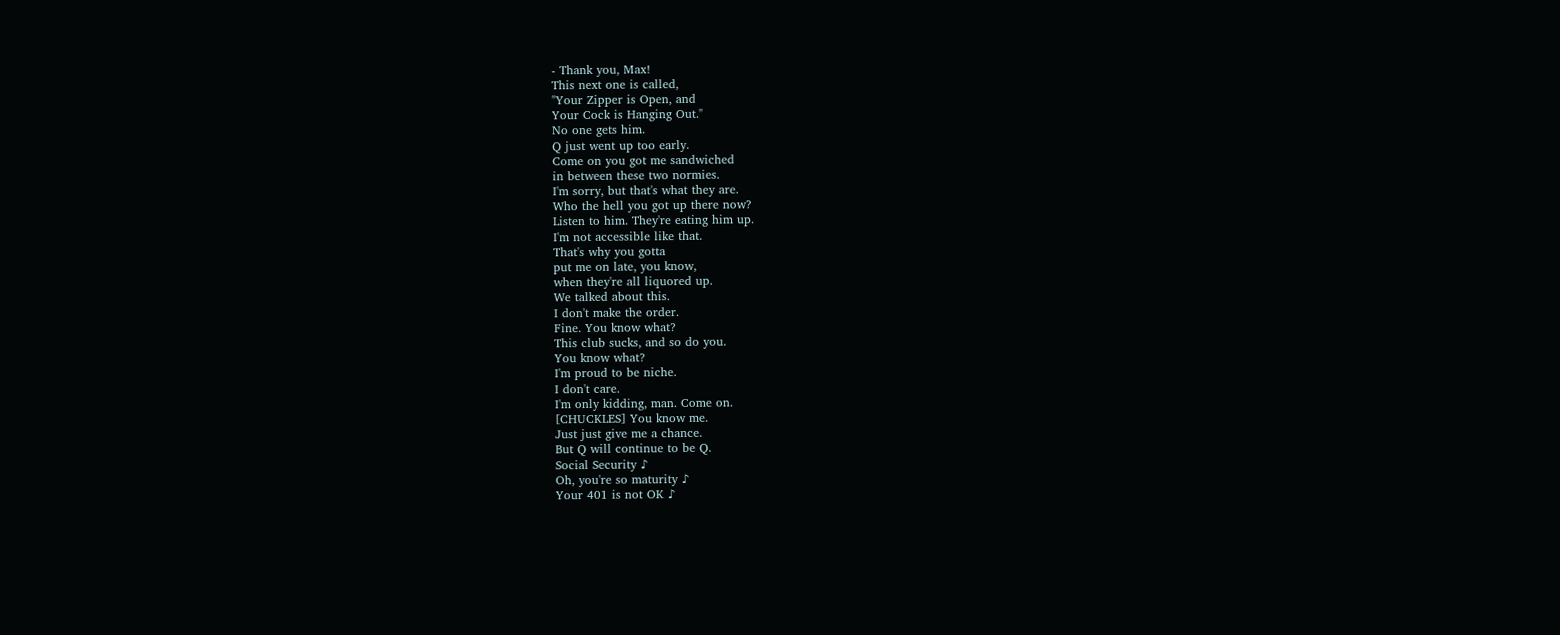- Thank you, Max!
This next one is called,
"Your Zipper is Open, and
Your Cock is Hanging Out."
No one gets him.
Q just went up too early.
Come on you got me sandwiched
in between these two normies.
I'm sorry, but that's what they are.
Who the hell you got up there now?
Listen to him. They're eating him up.
I'm not accessible like that.
That's why you gotta
put me on late, you know,
when they're all liquored up.
We talked about this.
I don't make the order.
Fine. You know what?
This club sucks, and so do you.
You know what?
I'm proud to be niche.
I don't care.
I'm only kidding, man. Come on.
[CHUCKLES] You know me.
Just just give me a chance.
But Q will continue to be Q.
Social Security ♪
Oh, you're so maturity ♪
Your 401 is not OK ♪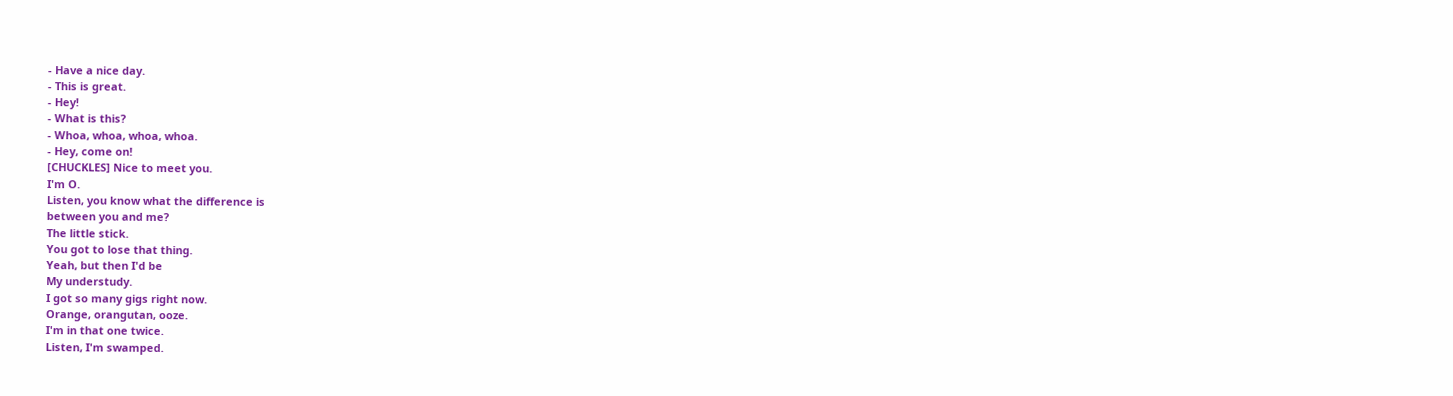- Have a nice day.
- This is great.
- Hey!
- What is this?
- Whoa, whoa, whoa, whoa.
- Hey, come on!
[CHUCKLES] Nice to meet you.
I'm O.
Listen, you know what the difference is
between you and me?
The little stick.
You got to lose that thing.
Yeah, but then I'd be
My understudy.
I got so many gigs right now.
Orange, orangutan, ooze.
I'm in that one twice.
Listen, I'm swamped.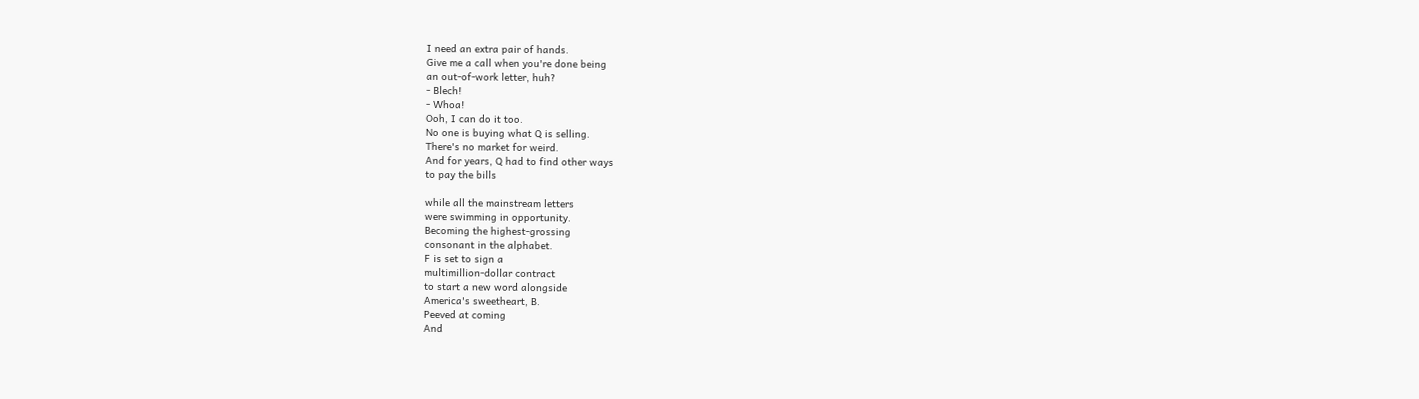I need an extra pair of hands.
Give me a call when you're done being
an out-of-work letter, huh?
- Blech!
- Whoa!
Ooh, I can do it too.
No one is buying what Q is selling.
There's no market for weird.
And for years, Q had to find other ways
to pay the bills

while all the mainstream letters
were swimming in opportunity.
Becoming the highest-grossing
consonant in the alphabet.
F is set to sign a
multimillion-dollar contract
to start a new word alongside
America's sweetheart, B.
Peeved at coming
And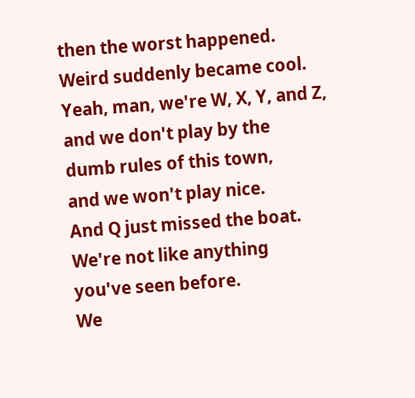then the worst happened.
Weird suddenly became cool.
Yeah, man, we're W, X, Y, and Z,
and we don't play by the
dumb rules of this town,
and we won't play nice.
And Q just missed the boat.
We're not like anything
you've seen before.
We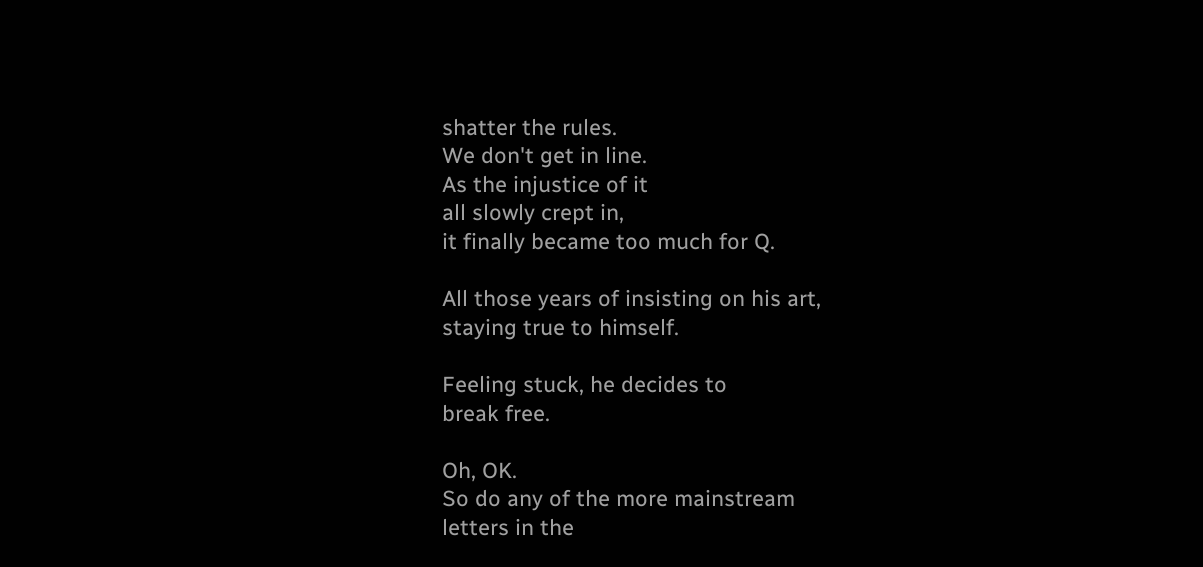shatter the rules.
We don't get in line.
As the injustice of it
all slowly crept in,
it finally became too much for Q.

All those years of insisting on his art,
staying true to himself.

Feeling stuck, he decides to
break free.

Oh, OK.
So do any of the more mainstream
letters in the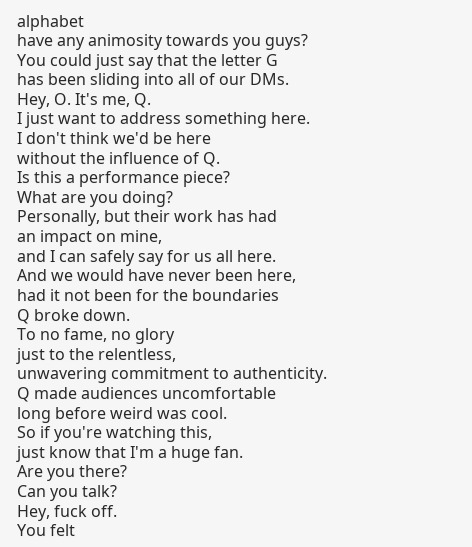alphabet
have any animosity towards you guys?
You could just say that the letter G
has been sliding into all of our DMs.
Hey, O. It's me, Q.
I just want to address something here.
I don't think we'd be here
without the influence of Q.
Is this a performance piece?
What are you doing?
Personally, but their work has had
an impact on mine,
and I can safely say for us all here.
And we would have never been here,
had it not been for the boundaries
Q broke down.
To no fame, no glory
just to the relentless,
unwavering commitment to authenticity.
Q made audiences uncomfortable
long before weird was cool.
So if you're watching this,
just know that I'm a huge fan.
Are you there?
Can you talk?
Hey, fuck off.
You felt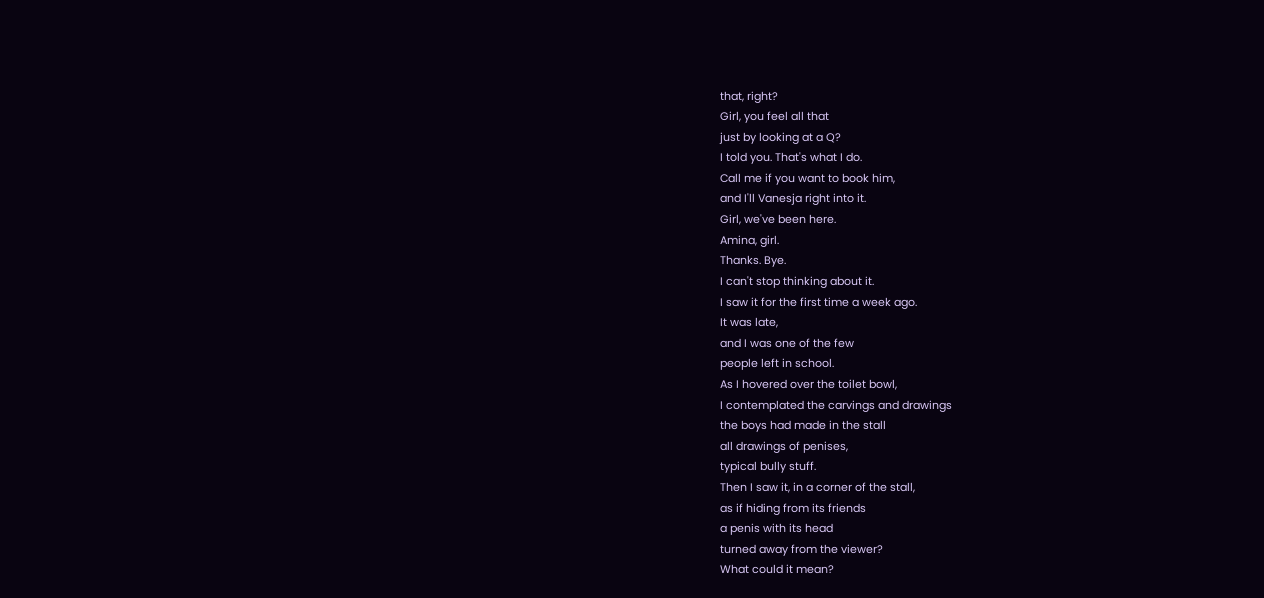that, right?
Girl, you feel all that
just by looking at a Q?
I told you. That's what I do.
Call me if you want to book him,
and I'll Vanesja right into it.
Girl, we've been here.
Amina, girl.
Thanks. Bye.
I can't stop thinking about it.
I saw it for the first time a week ago.
It was late,
and I was one of the few
people left in school.
As I hovered over the toilet bowl,
I contemplated the carvings and drawings
the boys had made in the stall
all drawings of penises,
typical bully stuff.
Then I saw it, in a corner of the stall,
as if hiding from its friends
a penis with its head
turned away from the viewer?
What could it mean?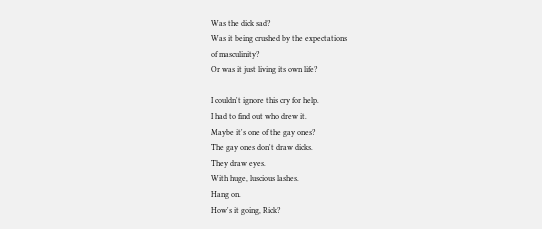Was the dick sad?
Was it being crushed by the expectations
of masculinity?
Or was it just living its own life?

I couldn't ignore this cry for help.
I had to find out who drew it.
Maybe it's one of the gay ones?
The gay ones don't draw dicks.
They draw eyes.
With huge, luscious lashes.
Hang on.
How's it going, Rick?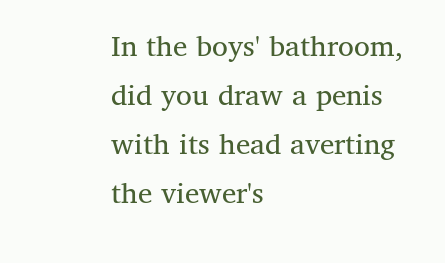In the boys' bathroom,
did you draw a penis
with its head averting
the viewer's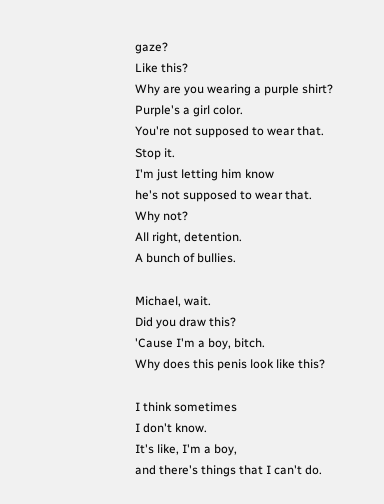gaze?
Like this?
Why are you wearing a purple shirt?
Purple's a girl color.
You're not supposed to wear that.
Stop it.
I'm just letting him know
he's not supposed to wear that.
Why not?
All right, detention.
A bunch of bullies.

Michael, wait.
Did you draw this?
'Cause I'm a boy, bitch.
Why does this penis look like this?

I think sometimes
I don't know.
It's like, I'm a boy,
and there's things that I can't do.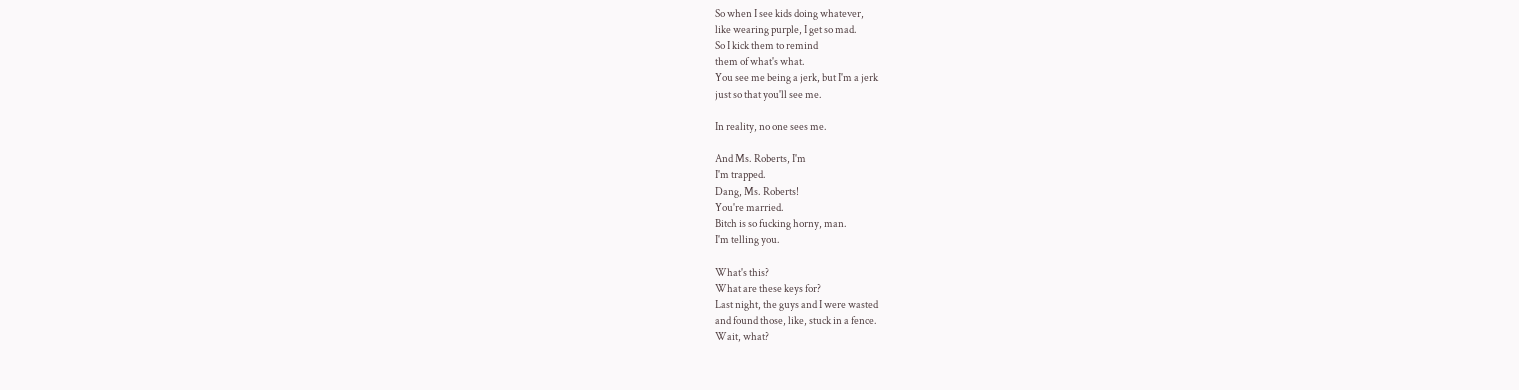So when I see kids doing whatever,
like wearing purple, I get so mad.
So I kick them to remind
them of what's what.
You see me being a jerk, but I'm a jerk
just so that you'll see me.

In reality, no one sees me.

And Ms. Roberts, I'm
I'm trapped.
Dang, Ms. Roberts!
You're married.
Bitch is so fucking horny, man.
I'm telling you.

What's this?
What are these keys for?
Last night, the guys and I were wasted
and found those, like, stuck in a fence.
Wait, what?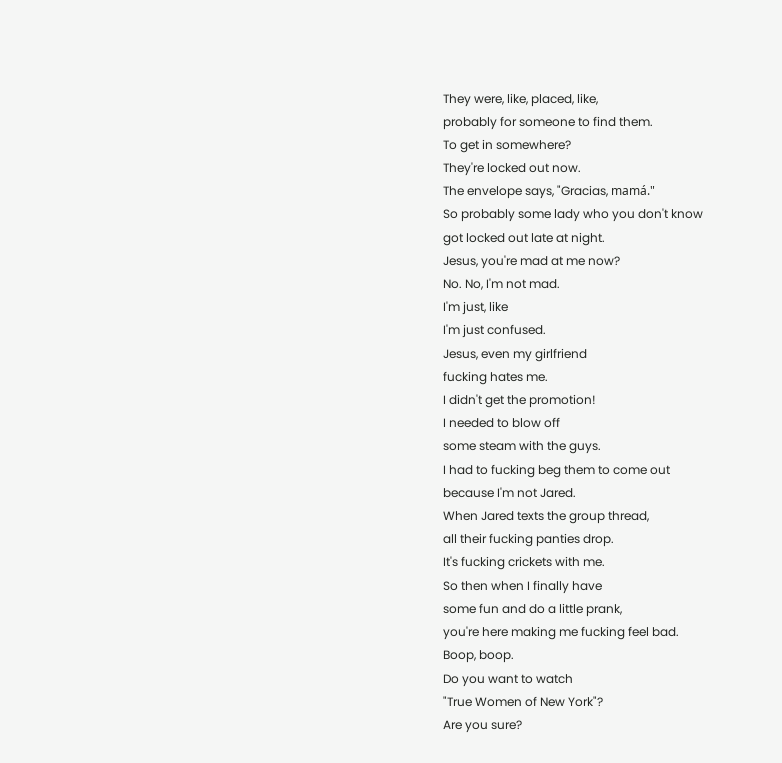They were, like, placed, like,
probably for someone to find them.
To get in somewhere?
They're locked out now.
The envelope says, "Gracias, mamá."
So probably some lady who you don't know
got locked out late at night.
Jesus, you're mad at me now?
No. No, I'm not mad.
I'm just, like
I'm just confused.
Jesus, even my girlfriend
fucking hates me.
I didn't get the promotion!
I needed to blow off
some steam with the guys.
I had to fucking beg them to come out
because I'm not Jared.
When Jared texts the group thread,
all their fucking panties drop.
It's fucking crickets with me.
So then when I finally have
some fun and do a little prank,
you're here making me fucking feel bad.
Boop, boop.
Do you want to watch
"True Women of New York"?
Are you sure?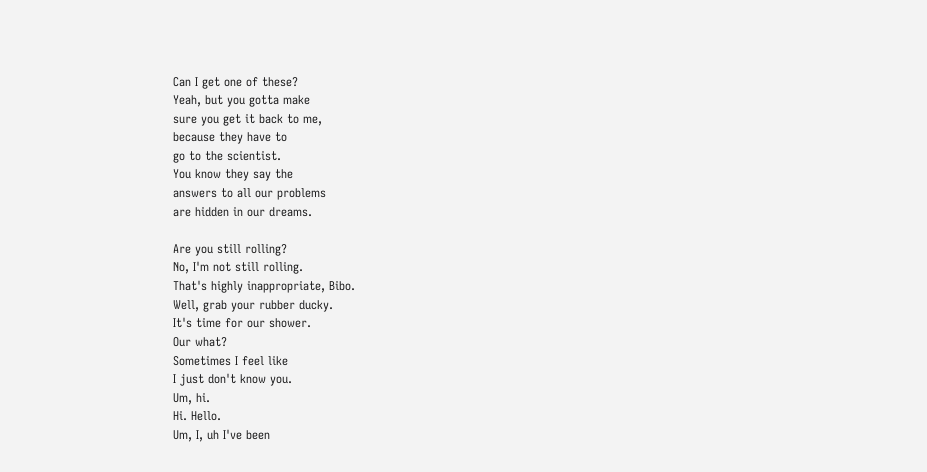Can I get one of these?
Yeah, but you gotta make
sure you get it back to me,
because they have to
go to the scientist.
You know they say the
answers to all our problems
are hidden in our dreams.

Are you still rolling?
No, I'm not still rolling.
That's highly inappropriate, Bibo.
Well, grab your rubber ducky.
It's time for our shower.
Our what?
Sometimes I feel like
I just don't know you.
Um, hi.
Hi. Hello.
Um, I, uh I've been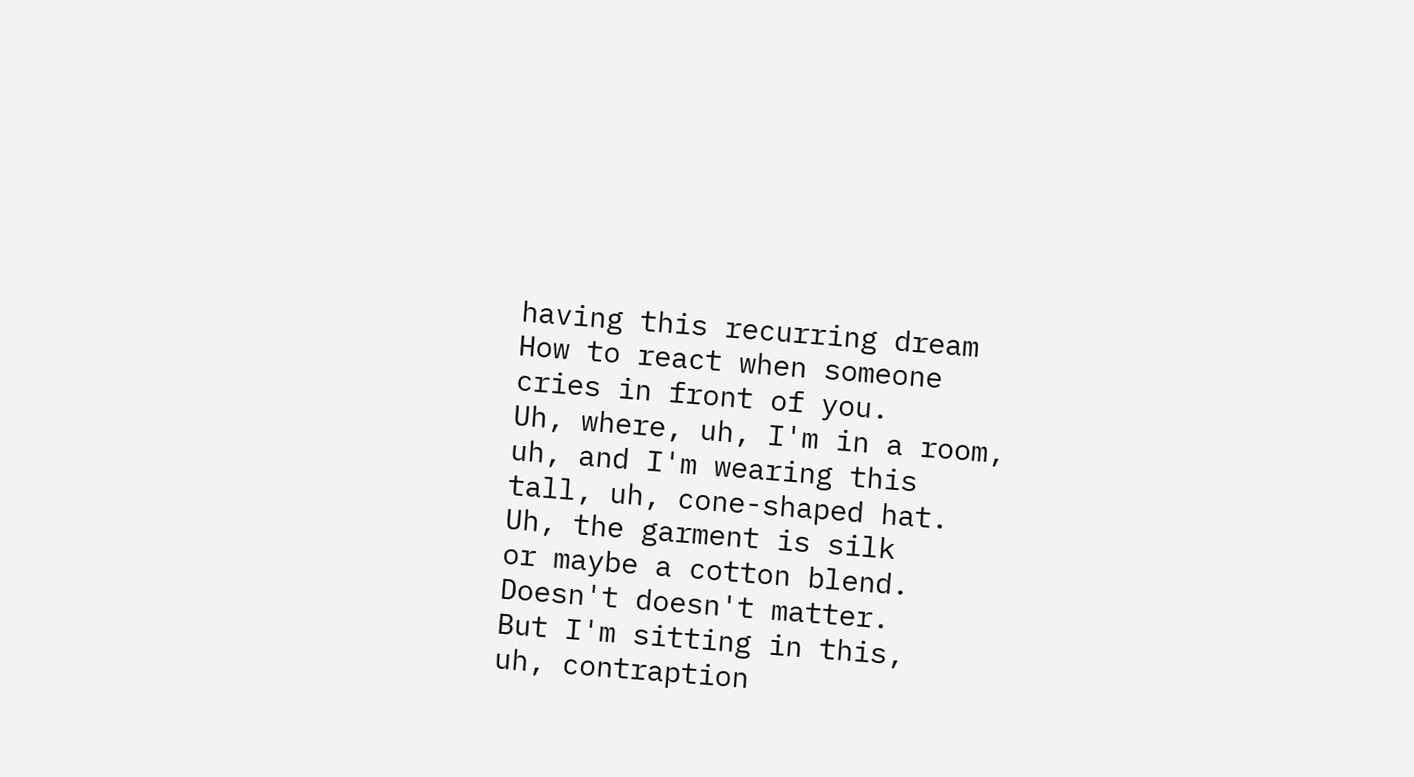having this recurring dream
How to react when someone
cries in front of you.
Uh, where, uh, I'm in a room,
uh, and I'm wearing this
tall, uh, cone-shaped hat.
Uh, the garment is silk
or maybe a cotton blend.
Doesn't doesn't matter.
But I'm sitting in this,
uh, contraption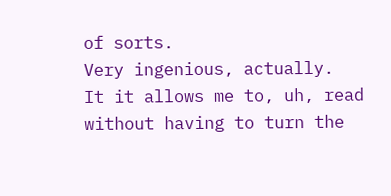of sorts.
Very ingenious, actually.
It it allows me to, uh, read
without having to turn the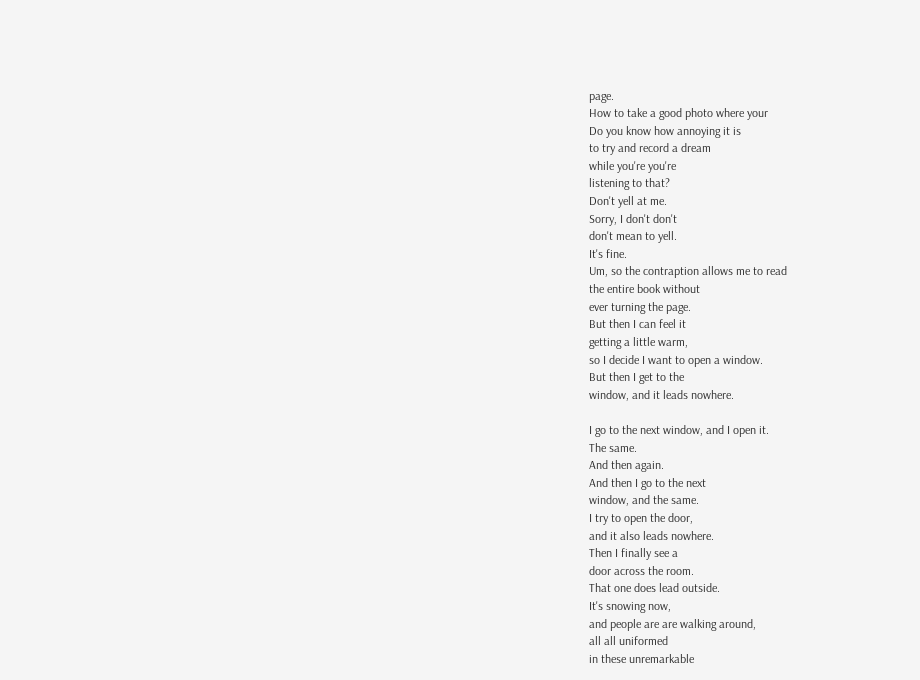page.
How to take a good photo where your
Do you know how annoying it is
to try and record a dream
while you're you're
listening to that?
Don't yell at me.
Sorry, I don't don't
don't mean to yell.
It's fine.
Um, so the contraption allows me to read
the entire book without
ever turning the page.
But then I can feel it
getting a little warm,
so I decide I want to open a window.
But then I get to the
window, and it leads nowhere.

I go to the next window, and I open it.
The same.
And then again.
And then I go to the next
window, and the same.
I try to open the door,
and it also leads nowhere.
Then I finally see a
door across the room.
That one does lead outside.
It's snowing now,
and people are are walking around,
all all uniformed
in these unremarkable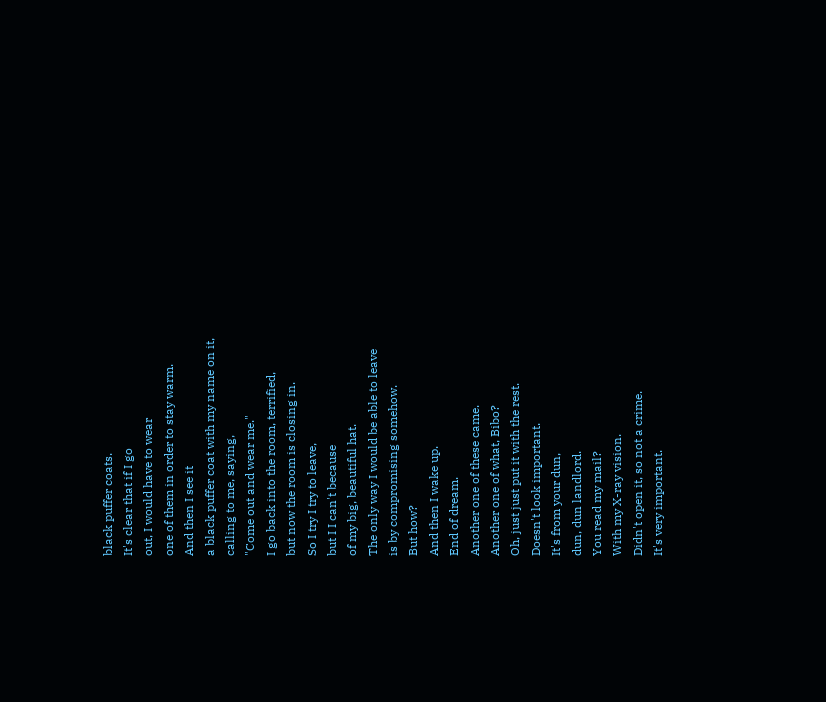black puffer coats.
It's clear that if I go
out, I would have to wear
one of them in order to stay warm.
And then I see it
a black puffer coat with my name on it,
calling to me, saying,
"Come out and wear me."
I go back into the room, terrified,
but now the room is closing in.
So I try I try to leave,
but I I can't because
of my big, beautiful hat.
The only way I would be able to leave
is by compromising somehow.
But how?
And then I wake up.
End of dream.
Another one of these came.
Another one of what, Bibo?
Oh, just just put it with the rest.
Doesn't look important.
It's from your dun,
dun, dun landlord.
You read my mail?
With my X-ray vision.
Didn't open it, so not a crime.
It's very important.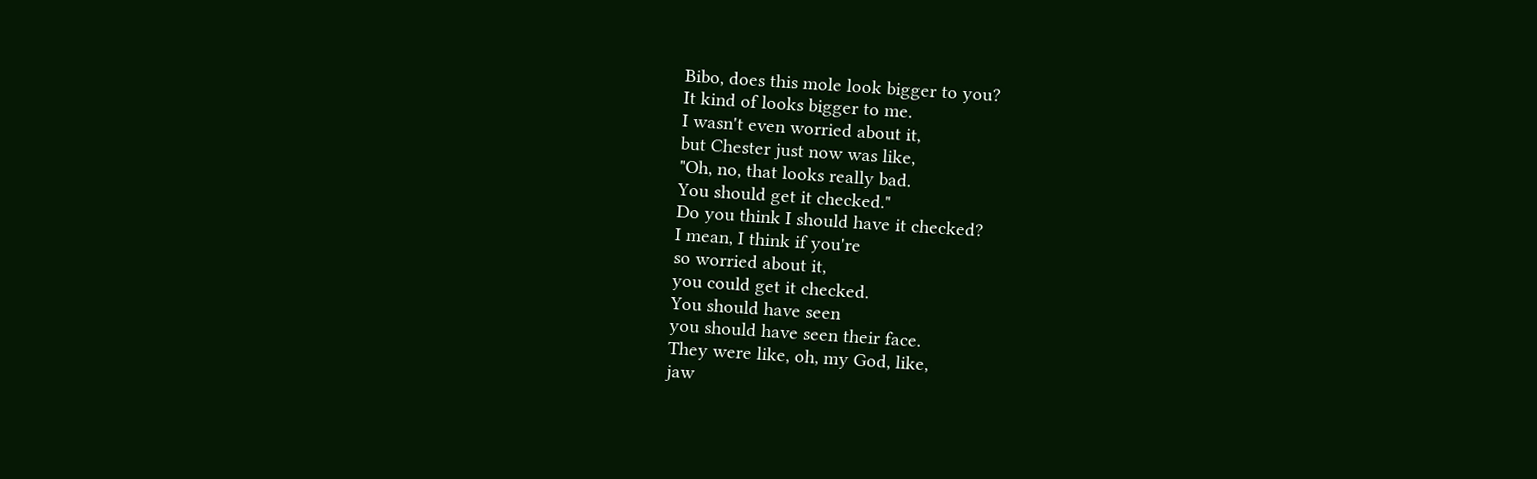Bibo, does this mole look bigger to you?
It kind of looks bigger to me.
I wasn't even worried about it,
but Chester just now was like,
"Oh, no, that looks really bad.
You should get it checked."
Do you think I should have it checked?
I mean, I think if you're
so worried about it,
you could get it checked.
You should have seen
you should have seen their face.
They were like, oh, my God, like,
jaw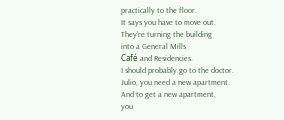practically to the floor.
It says you have to move out.
They're turning the building
into a General Mills
Café and Residencies.
I should probably go to the doctor.
Julio, you need a new apartment.
And to get a new apartment,
you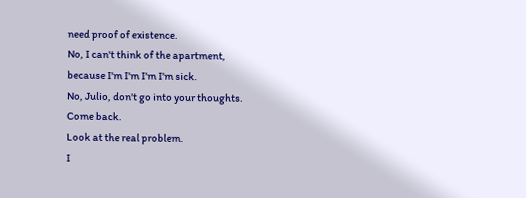need proof of existence.
No, I can't think of the apartment,
because I'm I'm I'm I'm sick.
No, Julio, don't go into your thoughts.
Come back.
Look at the real problem.
I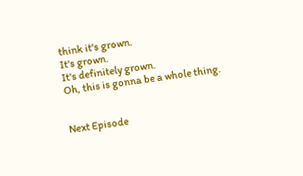think it's grown.
It's grown.
It's definitely grown.
Oh, this is gonna be a whole thing.


Next Episode